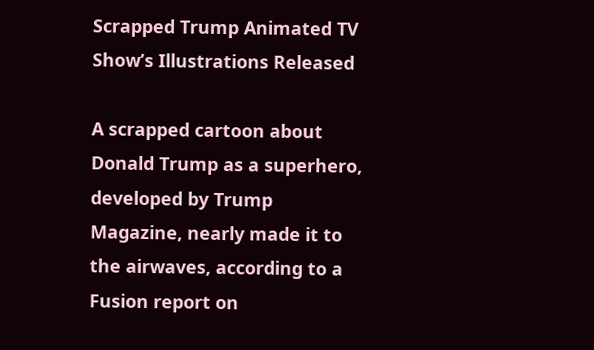Scrapped Trump Animated TV Show’s Illustrations Released

A scrapped cartoon about Donald Trump as a superhero, developed by Trump Magazine, nearly made it to the airwaves, according to a Fusion report on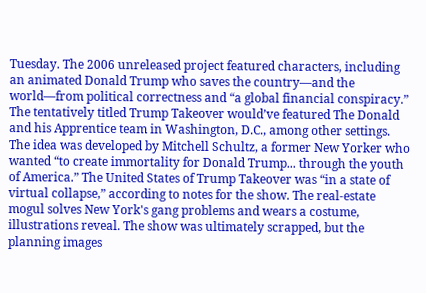Tuesday. The 2006 unreleased project featured characters, including an animated Donald Trump who saves the country—and the world—from political correctness and “a global financial conspiracy.” The tentatively titled Trump Takeover would’ve featured The Donald and his Apprentice team in Washington, D.C., among other settings. The idea was developed by Mitchell Schultz, a former New Yorker who wanted “to create immortality for Donald Trump... through the youth of America.” The United States of Trump Takeover was “in a state of virtual collapse,” according to notes for the show. The real-estate mogul solves New York's gang problems and wears a costume, illustrations reveal. The show was ultimately scrapped, but the planning images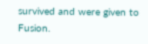survived and were given to Fusion.